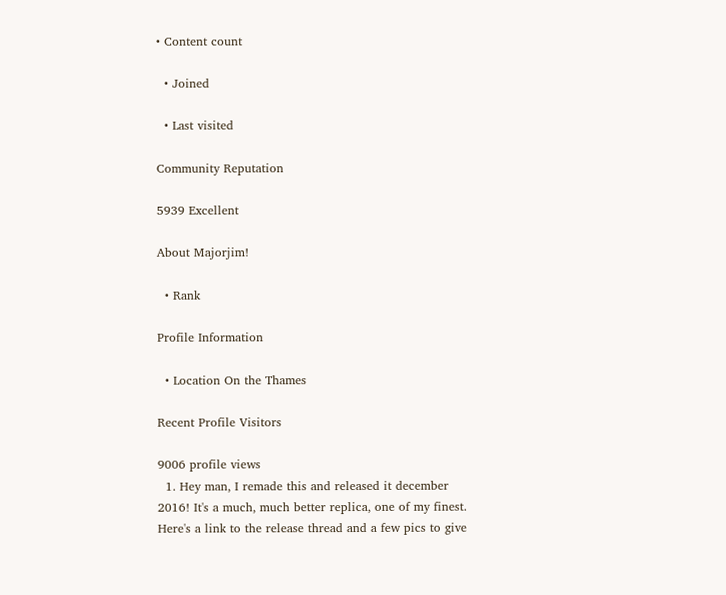• Content count

  • Joined

  • Last visited

Community Reputation

5939 Excellent

About Majorjim!

  • Rank

Profile Information

  • Location On the Thames

Recent Profile Visitors

9006 profile views
  1. Hey man, I remade this and released it december 2016! It's a much, much better replica, one of my finest. Here's a link to the release thread and a few pics to give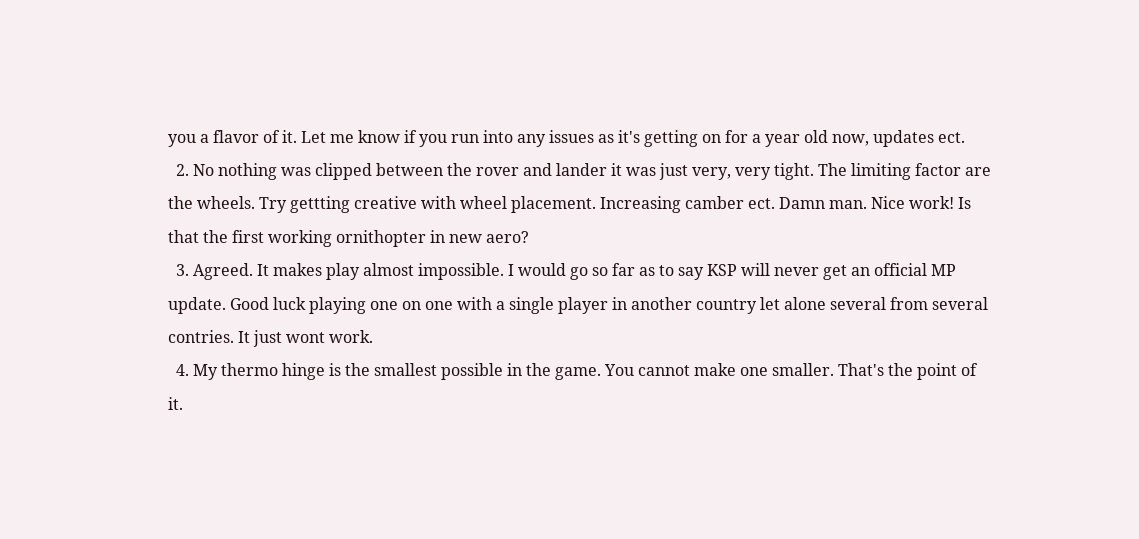you a flavor of it. Let me know if you run into any issues as it's getting on for a year old now, updates ect.
  2. No nothing was clipped between the rover and lander it was just very, very tight. The limiting factor are the wheels. Try gettting creative with wheel placement. Increasing camber ect. Damn man. Nice work! Is that the first working ornithopter in new aero?
  3. Agreed. It makes play almost impossible. I would go so far as to say KSP will never get an official MP update. Good luck playing one on one with a single player in another country let alone several from several contries. It just wont work.
  4. My thermo hinge is the smallest possible in the game. You cannot make one smaller. That's the point of it.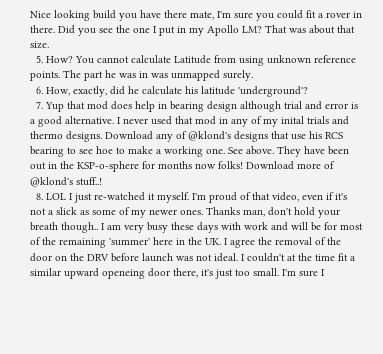Nice looking build you have there mate, I'm sure you could fit a rover in there. Did you see the one I put in my Apollo LM? That was about that size.
  5. How? You cannot calculate Latitude from using unknown reference points. The part he was in was unmapped surely.
  6. How, exactly, did he calculate his latitude 'underground'?
  7. Yup that mod does help in bearing design although trial and error is a good alternative. I never used that mod in any of my inital trials and thermo designs. Download any of @klond's designs that use his RCS bearing to see hoe to make a working one. See above. They have been out in the KSP-o-sphere for months now folks! Download more of @klond's stuff..!
  8. LOL I just re-watched it myself. I'm proud of that video, even if it's not a slick as some of my newer ones. Thanks man, don't hold your breath though.. I am very busy these days with work and will be for most of the remaining 'summer' here in the UK. I agree the removal of the door on the DRV before launch was not ideal. I couldn't at the time fit a similar upward openeing door there, it's just too small. I'm sure I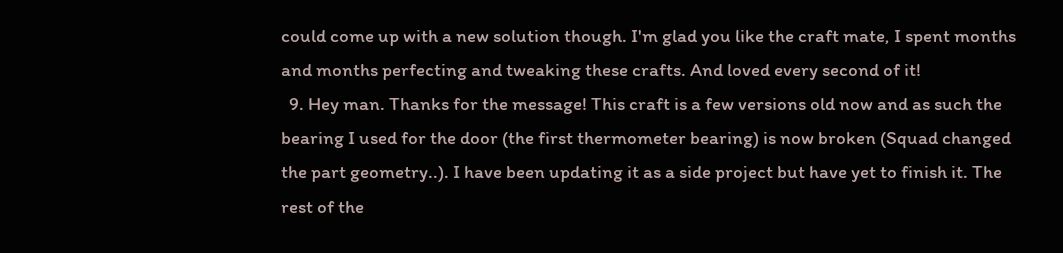could come up with a new solution though. I'm glad you like the craft mate, I spent months and months perfecting and tweaking these crafts. And loved every second of it!
  9. Hey man. Thanks for the message! This craft is a few versions old now and as such the bearing I used for the door (the first thermometer bearing) is now broken (Squad changed the part geometry..). I have been updating it as a side project but have yet to finish it. The rest of the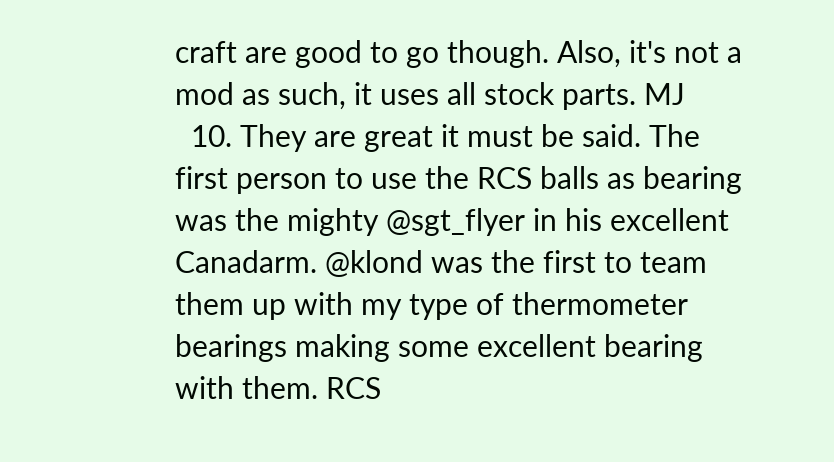craft are good to go though. Also, it's not a mod as such, it uses all stock parts. MJ
  10. They are great it must be said. The first person to use the RCS balls as bearing was the mighty @sgt_flyer in his excellent Canadarm. @klond was the first to team them up with my type of thermometer bearings making some excellent bearing with them. RCS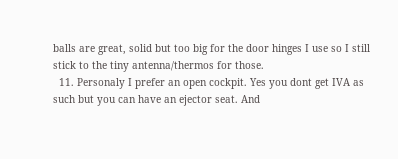balls are great, solid but too big for the door hinges I use so I still stick to the tiny antenna/thermos for those.
  11. Personaly I prefer an open cockpit. Yes you dont get IVA as such but you can have an ejector seat. And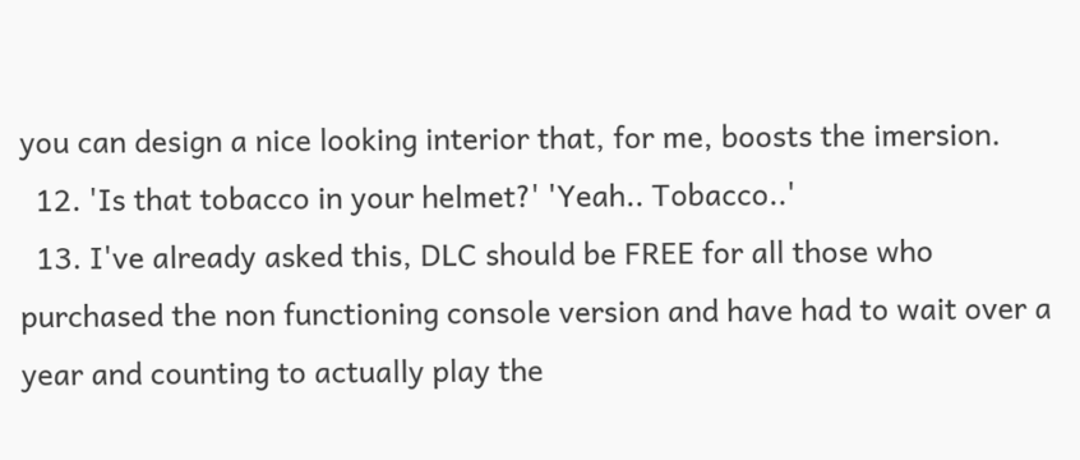you can design a nice looking interior that, for me, boosts the imersion.
  12. 'Is that tobacco in your helmet?' 'Yeah.. Tobacco..'
  13. I've already asked this, DLC should be FREE for all those who purchased the non functioning console version and have had to wait over a year and counting to actually play the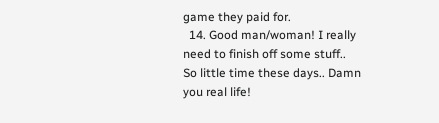game they paid for.
  14. Good man/woman! I really need to finish off some stuff.. So little time these days.. Damn you real life!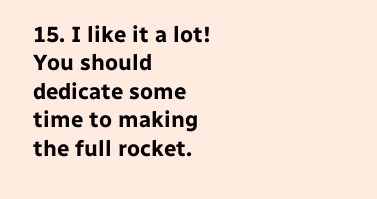15. I like it a lot! You should dedicate some time to making the full rocket.